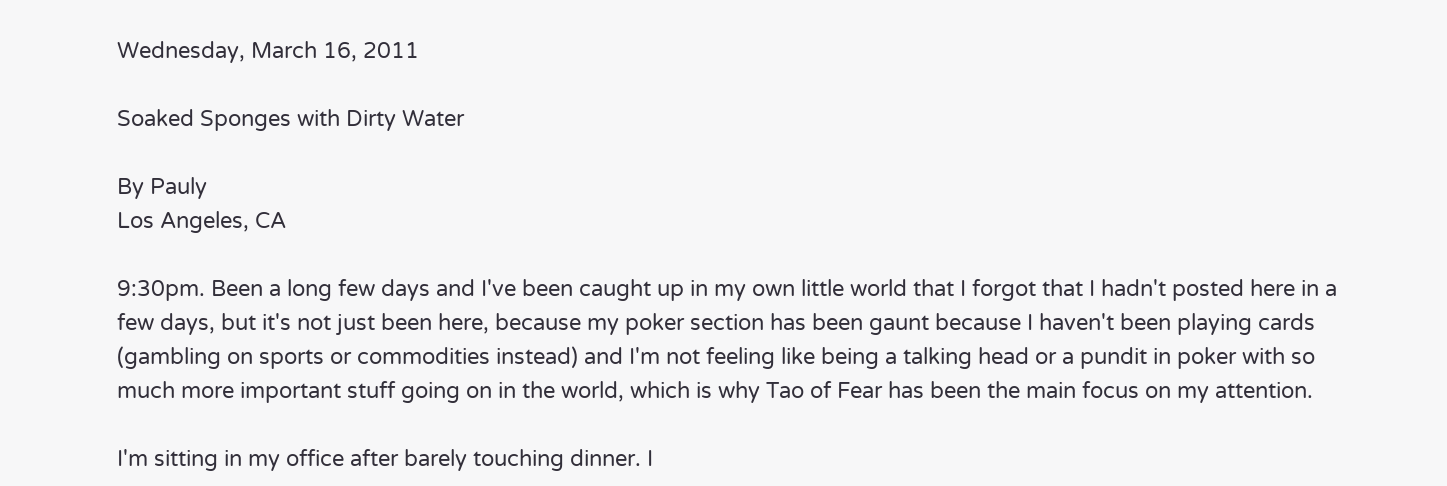Wednesday, March 16, 2011

Soaked Sponges with Dirty Water

By Pauly
Los Angeles, CA

9:30pm. Been a long few days and I've been caught up in my own little world that I forgot that I hadn't posted here in a few days, but it's not just been here, because my poker section has been gaunt because I haven't been playing cards (gambling on sports or commodities instead) and I'm not feeling like being a talking head or a pundit in poker with so much more important stuff going on in the world, which is why Tao of Fear has been the main focus on my attention.

I'm sitting in my office after barely touching dinner. I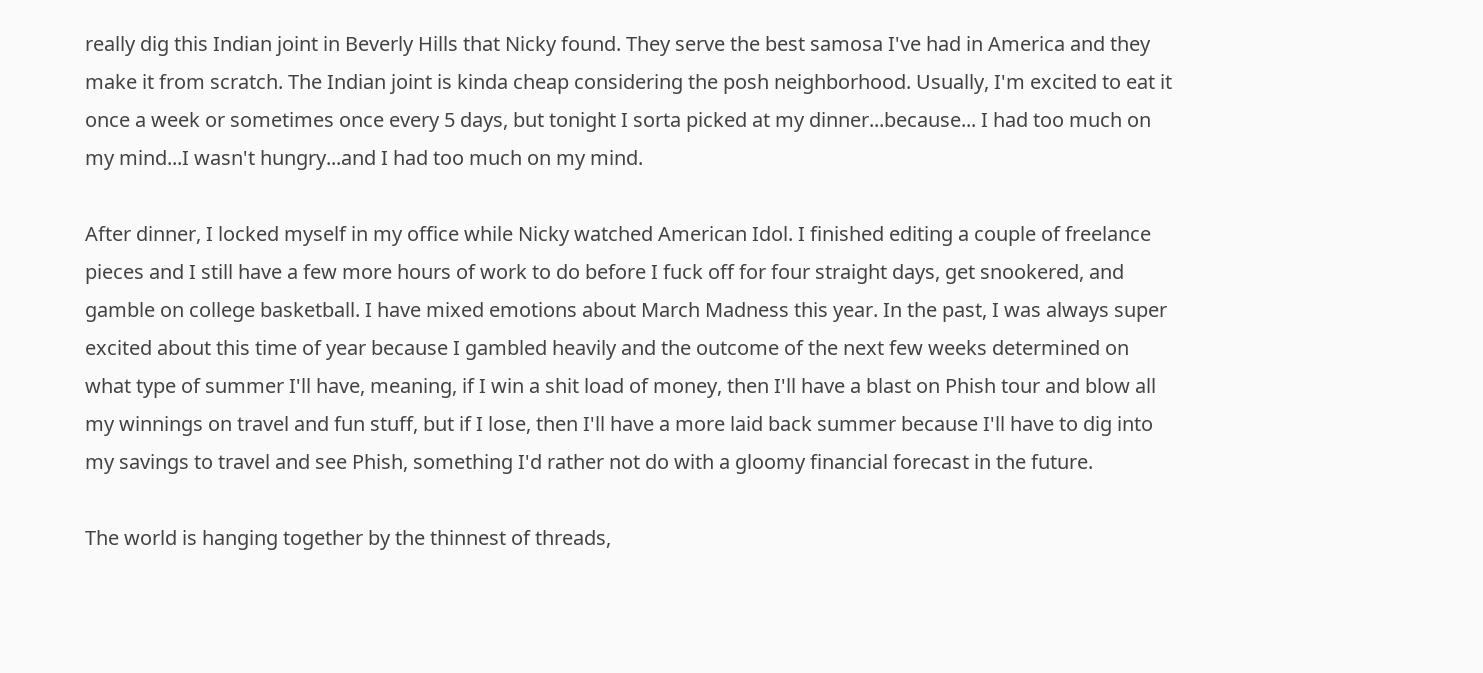really dig this Indian joint in Beverly Hills that Nicky found. They serve the best samosa I've had in America and they make it from scratch. The Indian joint is kinda cheap considering the posh neighborhood. Usually, I'm excited to eat it once a week or sometimes once every 5 days, but tonight I sorta picked at my dinner...because... I had too much on my mind...I wasn't hungry...and I had too much on my mind.

After dinner, I locked myself in my office while Nicky watched American Idol. I finished editing a couple of freelance pieces and I still have a few more hours of work to do before I fuck off for four straight days, get snookered, and gamble on college basketball. I have mixed emotions about March Madness this year. In the past, I was always super excited about this time of year because I gambled heavily and the outcome of the next few weeks determined on what type of summer I'll have, meaning, if I win a shit load of money, then I'll have a blast on Phish tour and blow all my winnings on travel and fun stuff, but if I lose, then I'll have a more laid back summer because I'll have to dig into my savings to travel and see Phish, something I'd rather not do with a gloomy financial forecast in the future.

The world is hanging together by the thinnest of threads,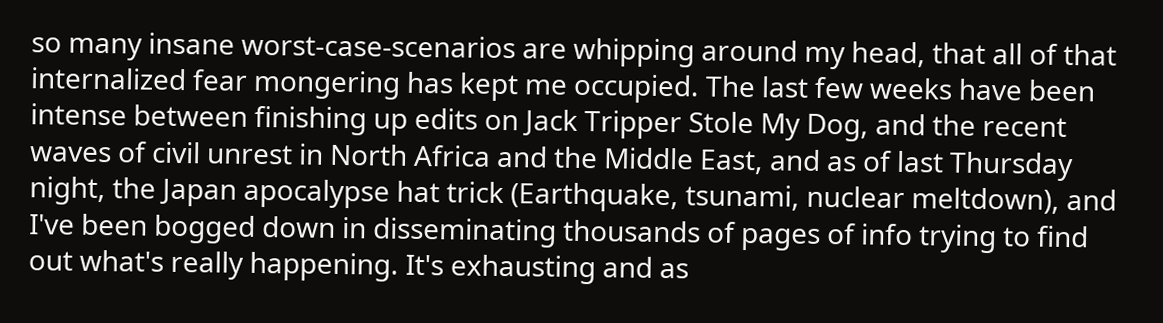so many insane worst-case-scenarios are whipping around my head, that all of that internalized fear mongering has kept me occupied. The last few weeks have been intense between finishing up edits on Jack Tripper Stole My Dog, and the recent waves of civil unrest in North Africa and the Middle East, and as of last Thursday night, the Japan apocalypse hat trick (Earthquake, tsunami, nuclear meltdown), and I've been bogged down in disseminating thousands of pages of info trying to find out what's really happening. It's exhausting and as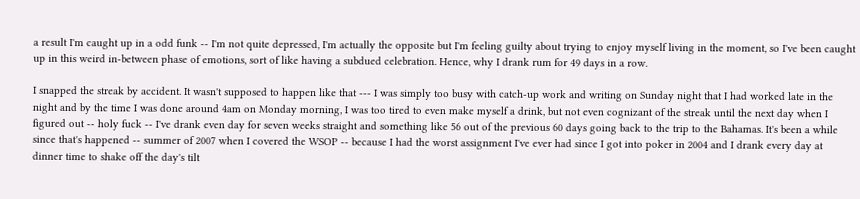a result I'm caught up in a odd funk -- I'm not quite depressed, I'm actually the opposite but I'm feeling guilty about trying to enjoy myself living in the moment, so I've been caught up in this weird in-between phase of emotions, sort of like having a subdued celebration. Hence, why I drank rum for 49 days in a row.

I snapped the streak by accident. It wasn't supposed to happen like that --- I was simply too busy with catch-up work and writing on Sunday night that I had worked late in the night and by the time I was done around 4am on Monday morning, I was too tired to even make myself a drink, but not even cognizant of the streak until the next day when I figured out -- holy fuck -- I've drank even day for seven weeks straight and something like 56 out of the previous 60 days going back to the trip to the Bahamas. It's been a while since that's happened -- summer of 2007 when I covered the WSOP -- because I had the worst assignment I've ever had since I got into poker in 2004 and I drank every day at dinner time to shake off the day's tilt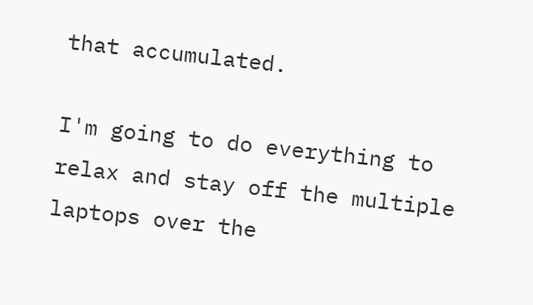that accumulated.

I'm going to do everything to relax and stay off the multiple laptops over the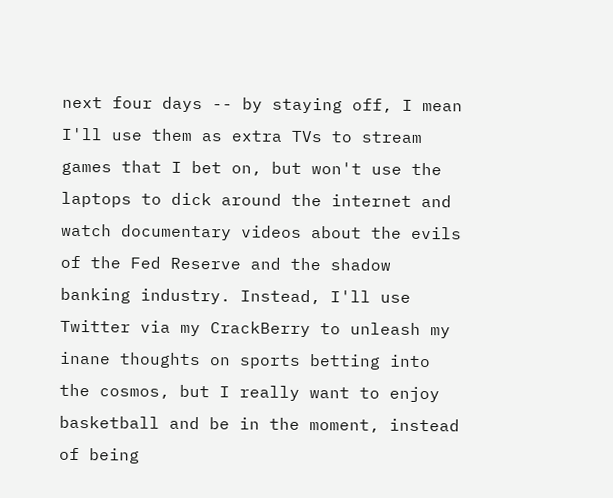next four days -- by staying off, I mean I'll use them as extra TVs to stream games that I bet on, but won't use the laptops to dick around the internet and watch documentary videos about the evils of the Fed Reserve and the shadow banking industry. Instead, I'll use Twitter via my CrackBerry to unleash my inane thoughts on sports betting into the cosmos, but I really want to enjoy basketball and be in the moment, instead of being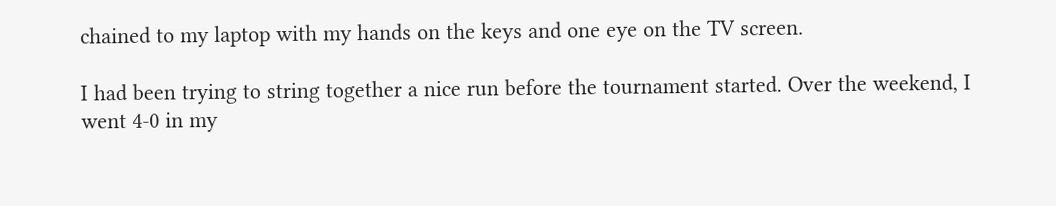chained to my laptop with my hands on the keys and one eye on the TV screen.

I had been trying to string together a nice run before the tournament started. Over the weekend, I went 4-0 in my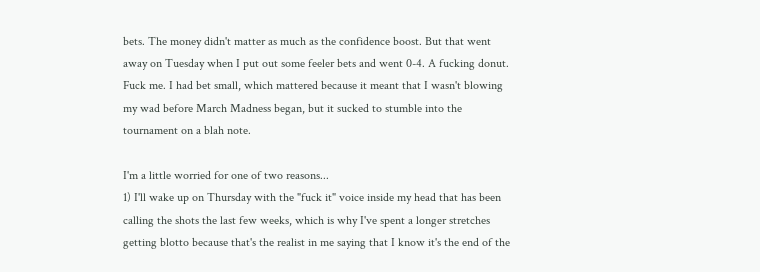bets. The money didn't matter as much as the confidence boost. But that went away on Tuesday when I put out some feeler bets and went 0-4. A fucking donut. Fuck me. I had bet small, which mattered because it meant that I wasn't blowing my wad before March Madness began, but it sucked to stumble into the tournament on a blah note.

I'm a little worried for one of two reasons...
1) I'll wake up on Thursday with the "fuck it" voice inside my head that has been calling the shots the last few weeks, which is why I've spent a longer stretches getting blotto because that's the realist in me saying that I know it's the end of the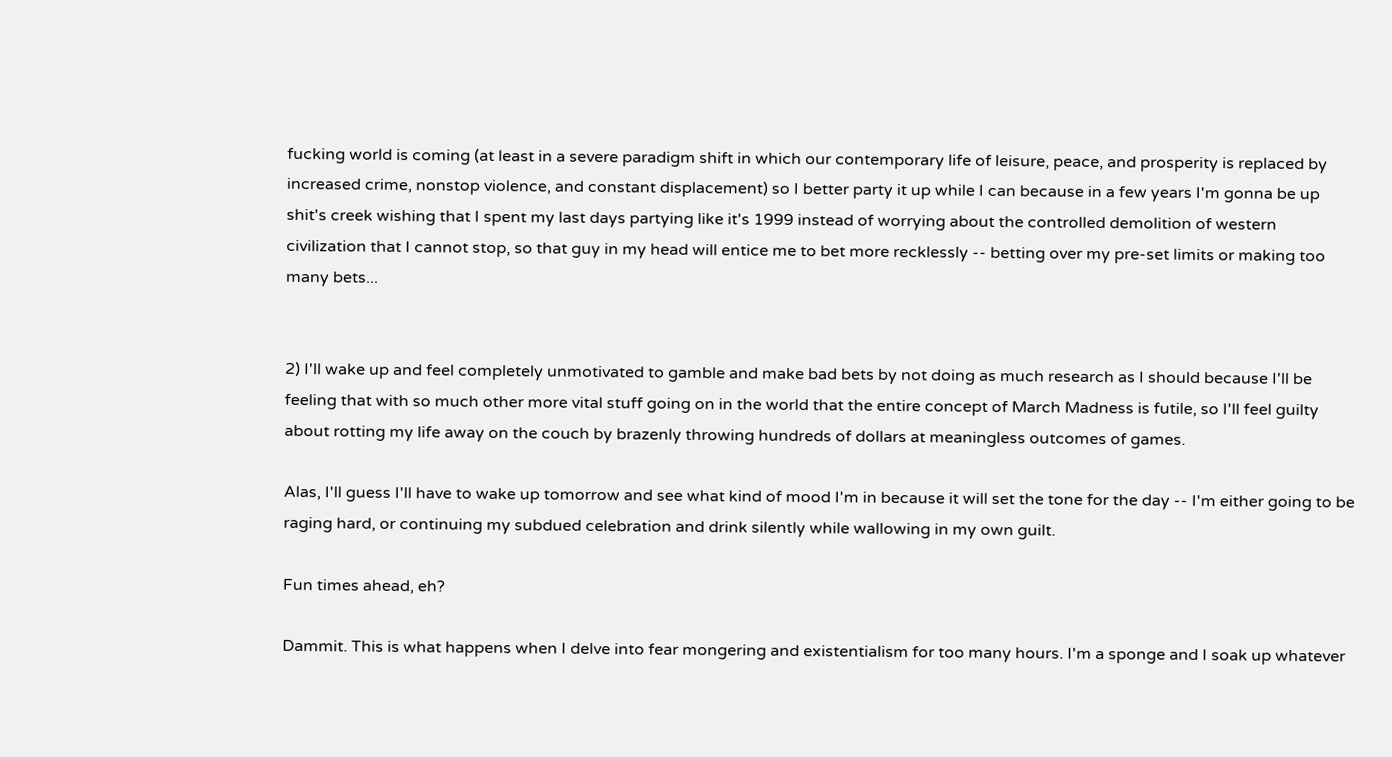fucking world is coming (at least in a severe paradigm shift in which our contemporary life of leisure, peace, and prosperity is replaced by increased crime, nonstop violence, and constant displacement) so I better party it up while I can because in a few years I'm gonna be up shit's creek wishing that I spent my last days partying like it's 1999 instead of worrying about the controlled demolition of western civilization that I cannot stop, so that guy in my head will entice me to bet more recklessly -- betting over my pre-set limits or making too many bets...


2) I'll wake up and feel completely unmotivated to gamble and make bad bets by not doing as much research as I should because I'll be feeling that with so much other more vital stuff going on in the world that the entire concept of March Madness is futile, so I'll feel guilty about rotting my life away on the couch by brazenly throwing hundreds of dollars at meaningless outcomes of games.

Alas, I'll guess I'll have to wake up tomorrow and see what kind of mood I'm in because it will set the tone for the day -- I'm either going to be raging hard, or continuing my subdued celebration and drink silently while wallowing in my own guilt.

Fun times ahead, eh?

Dammit. This is what happens when I delve into fear mongering and existentialism for too many hours. I'm a sponge and I soak up whatever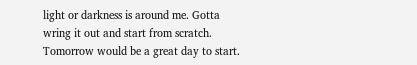light or darkness is around me. Gotta wring it out and start from scratch. Tomorrow would be a great day to start.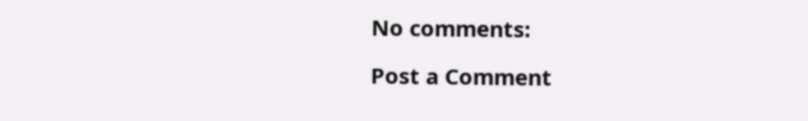No comments:

Post a Comment